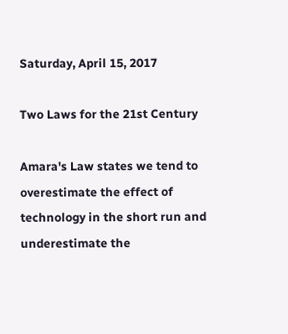Saturday, April 15, 2017

Two Laws for the 21st Century

Amara's Law states we tend to overestimate the effect of technology in the short run and underestimate the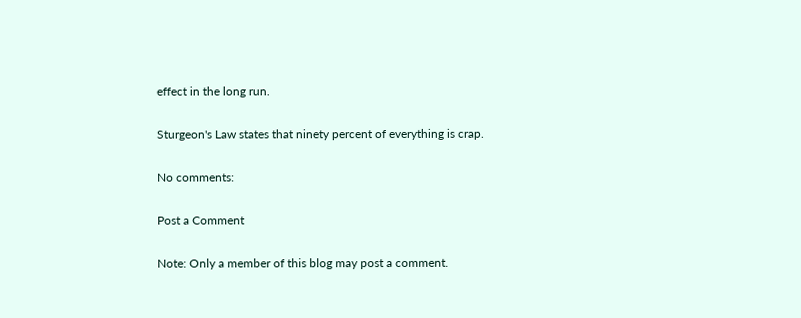effect in the long run.

Sturgeon's Law states that ninety percent of everything is crap.

No comments:

Post a Comment

Note: Only a member of this blog may post a comment.